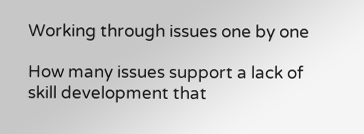Working through issues one by one

How many issues support a lack of skill development that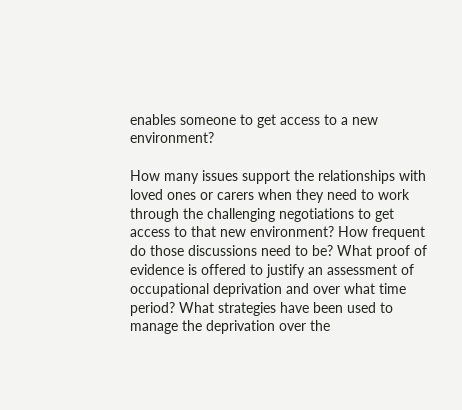enables someone to get access to a new environment?

How many issues support the relationships with loved ones or carers when they need to work through the challenging negotiations to get access to that new environment? How frequent do those discussions need to be? What proof of evidence is offered to justify an assessment of occupational deprivation and over what time period? What strategies have been used to manage the deprivation over the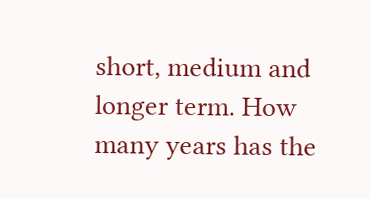short, medium and longer term. How many years has the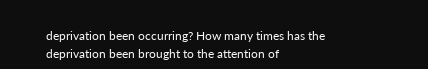deprivation been occurring? How many times has the deprivation been brought to the attention of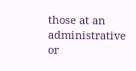those at an administrative or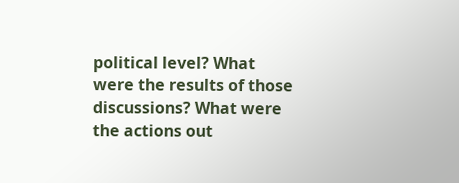political level? What were the results of those discussions? What were the actions out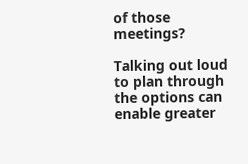of those meetings?

Talking out loud to plan through the options can enable greater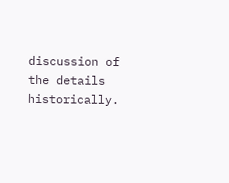discussion of the details historically.